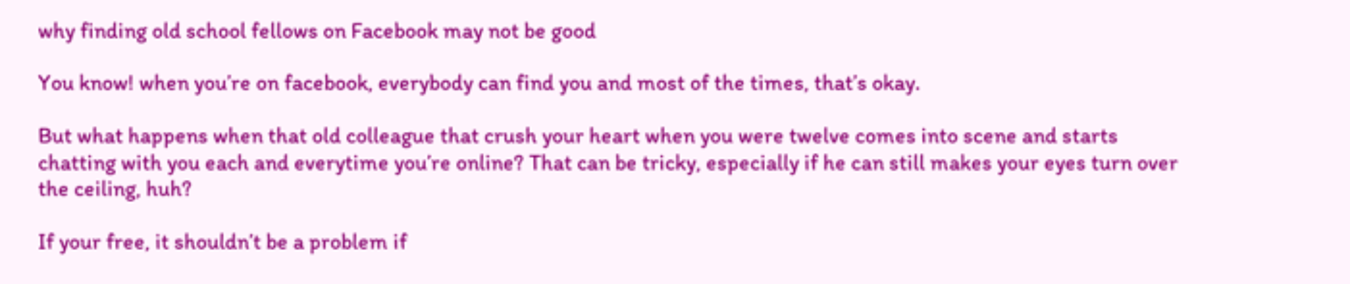why finding old school fellows on Facebook may not be good

You know! when you’re on facebook, everybody can find you and most of the times, that’s okay.

But what happens when that old colleague that crush your heart when you were twelve comes into scene and starts chatting with you each and everytime you’re online? That can be tricky, especially if he can still makes your eyes turn over the ceiling, huh?

If your free, it shouldn’t be a problem if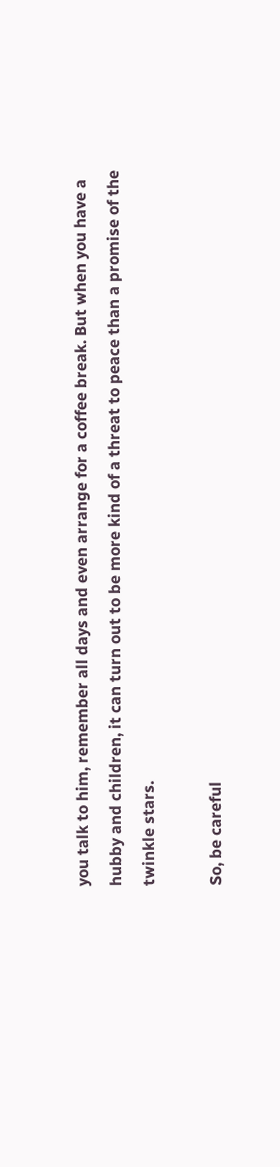you talk to him, remember all days and even arrange for a coffee break. But when you have a hubby and children, it can turn out to be more kind of a threat to peace than a promise of the twinkle stars.

So, be careful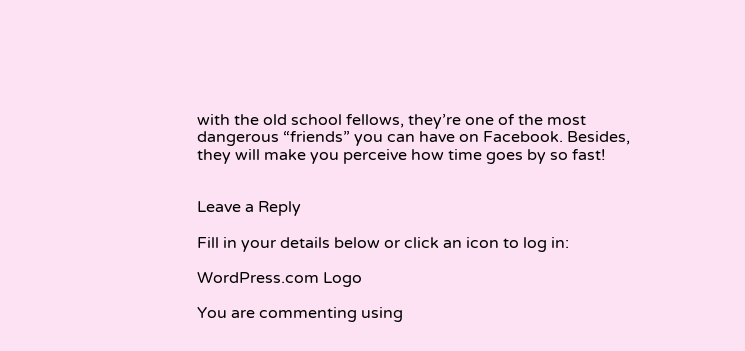with the old school fellows, they’re one of the most dangerous “friends” you can have on Facebook. Besides, they will make you perceive how time goes by so fast!


Leave a Reply

Fill in your details below or click an icon to log in:

WordPress.com Logo

You are commenting using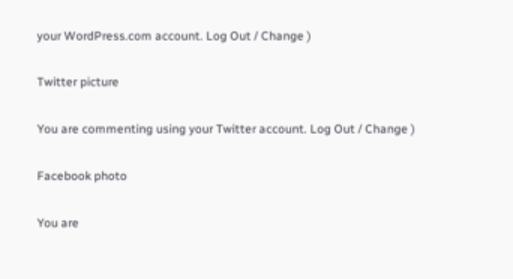your WordPress.com account. Log Out / Change )

Twitter picture

You are commenting using your Twitter account. Log Out / Change )

Facebook photo

You are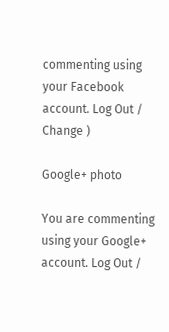commenting using your Facebook account. Log Out / Change )

Google+ photo

You are commenting using your Google+ account. Log Out /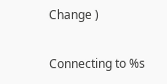Change )

Connecting to %s